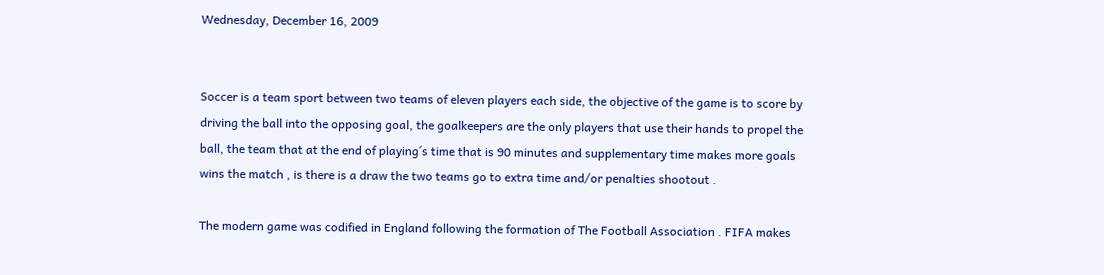Wednesday, December 16, 2009


Soccer is a team sport between two teams of eleven players each side, the objective of the game is to score by driving the ball into the opposing goal, the goalkeepers are the only players that use their hands to propel the ball, the team that at the end of playing´s time that is 90 minutes and supplementary time makes more goals wins the match , is there is a draw the two teams go to extra time and/or penalties shootout .

The modern game was codified in England following the formation of The Football Association . FIFA makes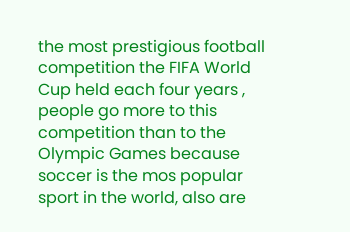the most prestigious football competition the FIFA World Cup held each four years , people go more to this competition than to the Olympic Games because soccer is the mos popular sport in the world, also are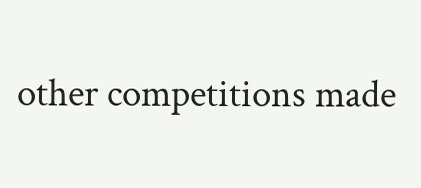other competitions made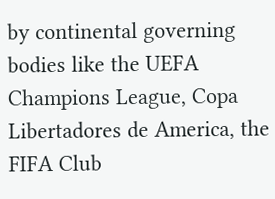by continental governing bodies like the UEFA Champions League, Copa Libertadores de America, the FIFA Club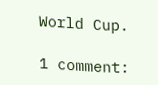World Cup.

1 comment: